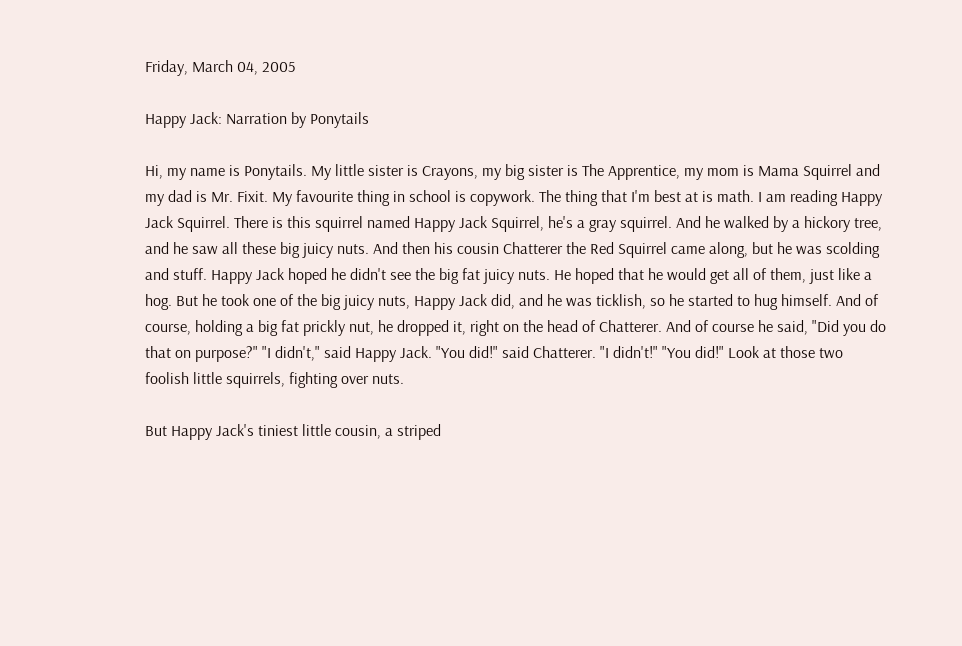Friday, March 04, 2005

Happy Jack: Narration by Ponytails

Hi, my name is Ponytails. My little sister is Crayons, my big sister is The Apprentice, my mom is Mama Squirrel and my dad is Mr. Fixit. My favourite thing in school is copywork. The thing that I'm best at is math. I am reading Happy Jack Squirrel. There is this squirrel named Happy Jack Squirrel, he's a gray squirrel. And he walked by a hickory tree, and he saw all these big juicy nuts. And then his cousin Chatterer the Red Squirrel came along, but he was scolding and stuff. Happy Jack hoped he didn't see the big fat juicy nuts. He hoped that he would get all of them, just like a hog. But he took one of the big juicy nuts, Happy Jack did, and he was ticklish, so he started to hug himself. And of course, holding a big fat prickly nut, he dropped it, right on the head of Chatterer. And of course he said, "Did you do that on purpose?" "I didn't," said Happy Jack. "You did!" said Chatterer. "I didn't!" "You did!" Look at those two foolish little squirrels, fighting over nuts.

But Happy Jack's tiniest little cousin, a striped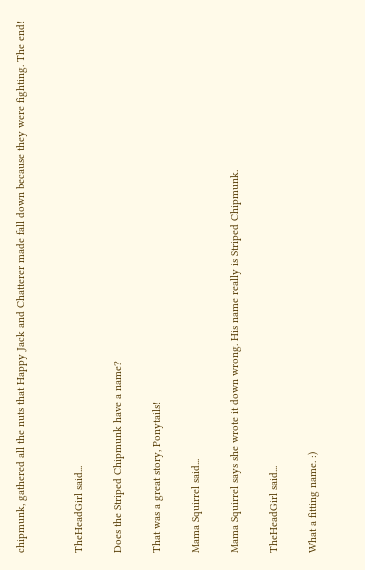chipmunk, gathered all the nuts that Happy Jack and Chatterer made fall down because they were fighting. The end!


TheHeadGirl said...

Does the Striped Chipmunk have a name?

That was a great story, Ponytails!

Mama Squirrel said...

Mama Squirrel says she wrote it down wrong. His name really is Striped Chipmunk.

TheHeadGirl said...

What a fitting name. :)